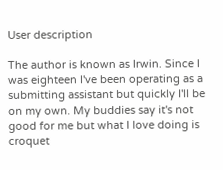User description

The author is known as Irwin. Since I was eighteen I've been operating as a submitting assistant but quickly I'll be on my own. My buddies say it's not good for me but what I love doing is croquet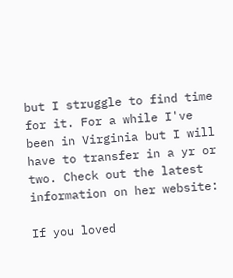but I struggle to find time for it. For a while I've been in Virginia but I will have to transfer in a yr or two. Check out the latest information on her website:

If you loved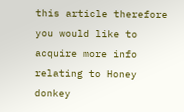this article therefore you would like to acquire more info relating to Honey donkey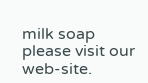milk soap please visit our web-site.